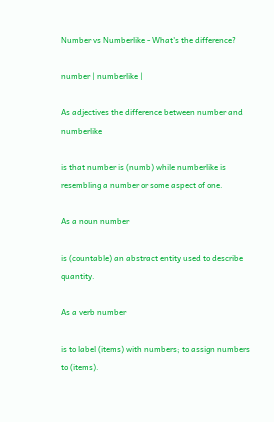Number vs Numberlike - What's the difference?

number | numberlike |

As adjectives the difference between number and numberlike

is that number is (numb) while numberlike is resembling a number or some aspect of one.

As a noun number

is (countable) an abstract entity used to describe quantity.

As a verb number

is to label (items) with numbers; to assign numbers to (items).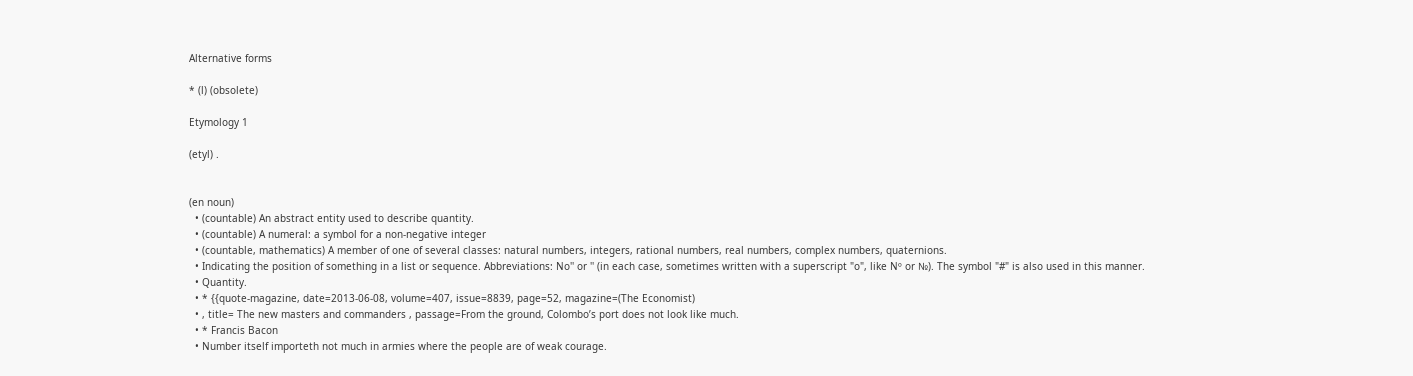Alternative forms

* (l) (obsolete)

Etymology 1

(etyl) .


(en noun)
  • (countable) An abstract entity used to describe quantity.
  • (countable) A numeral: a symbol for a non-negative integer
  • (countable, mathematics) A member of one of several classes: natural numbers, integers, rational numbers, real numbers, complex numbers, quaternions.
  • Indicating the position of something in a list or sequence. Abbreviations: No'' or '' (in each case, sometimes written with a superscript "o", like Nº or №). The symbol "#" is also used in this manner.
  • Quantity.
  • * {{quote-magazine, date=2013-06-08, volume=407, issue=8839, page=52, magazine=(The Economist)
  • , title= The new masters and commanders , passage=From the ground, Colombo’s port does not look like much.
  • * Francis Bacon
  • Number itself importeth not much in armies where the people are of weak courage.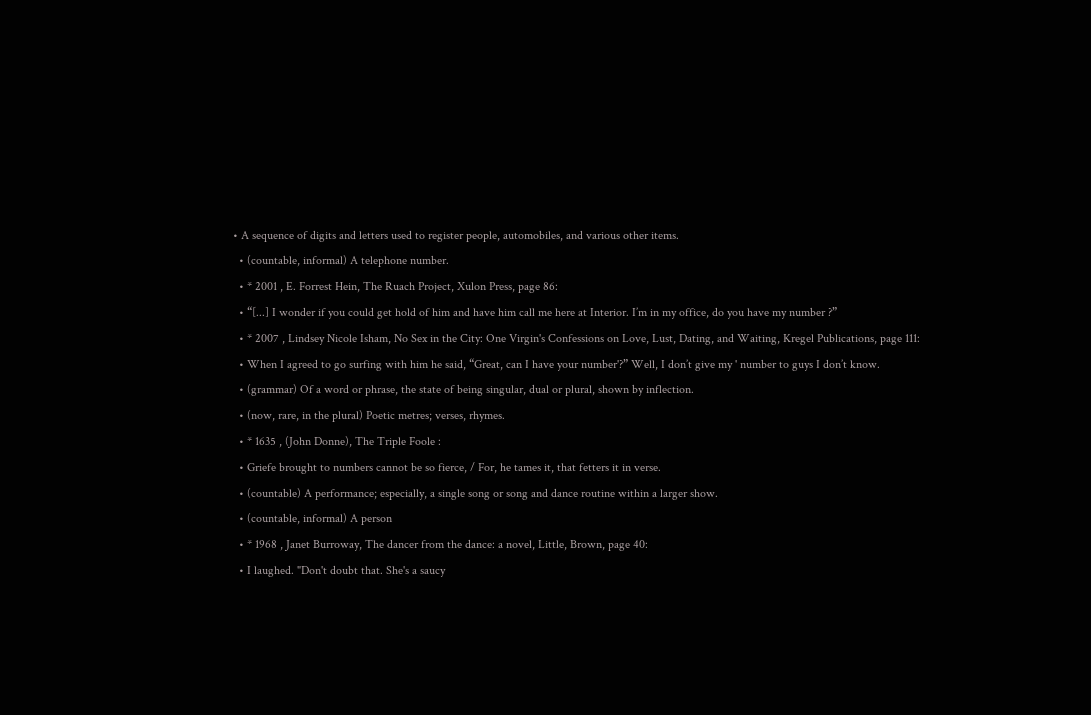• A sequence of digits and letters used to register people, automobiles, and various other items.
  • (countable, informal) A telephone number.
  • * 2001 , E. Forrest Hein, The Ruach Project, Xulon Press, page 86:
  • “[...] I wonder if you could get hold of him and have him call me here at Interior. I’m in my office, do you have my number ?”
  • * 2007 , Lindsey Nicole Isham, No Sex in the City: One Virgin's Confessions on Love, Lust, Dating, and Waiting, Kregel Publications, page 111:
  • When I agreed to go surfing with him he said, “Great, can I have your number'?” Well, I don’t give my ' number to guys I don’t know.
  • (grammar) Of a word or phrase, the state of being singular, dual or plural, shown by inflection.
  • (now, rare, in the plural) Poetic metres; verses, rhymes.
  • * 1635 , (John Donne), The Triple Foole :
  • Griefe brought to numbers cannot be so fierce, / For, he tames it, that fetters it in verse.
  • (countable) A performance; especially, a single song or song and dance routine within a larger show.
  • (countable, informal) A person
  • * 1968 , Janet Burroway, The dancer from the dance: a novel, Little, Brown, page 40:
  • I laughed. "Don't doubt that. She's a saucy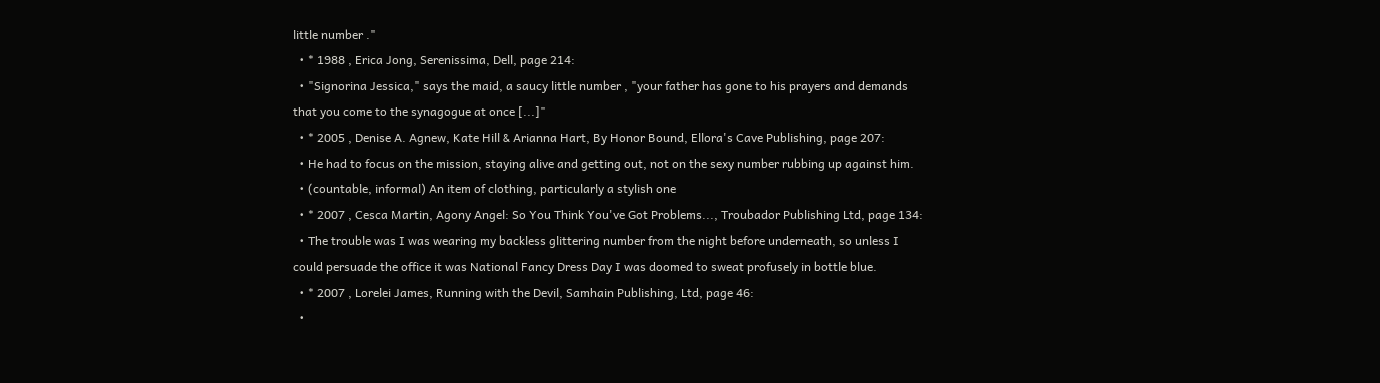little number ."
  • * 1988 , Erica Jong, Serenissima, Dell, page 214:
  • "Signorina Jessica," says the maid, a saucy little number , "your father has gone to his prayers and demands that you come to the synagogue at once [...]"
  • * 2005 , Denise A. Agnew, Kate Hill & Arianna Hart, By Honor Bound, Ellora's Cave Publishing, page 207:
  • He had to focus on the mission, staying alive and getting out, not on the sexy number rubbing up against him.
  • (countable, informal) An item of clothing, particularly a stylish one
  • * 2007 , Cesca Martin, Agony Angel: So You Think You've Got Problems..., Troubador Publishing Ltd, page 134:
  • The trouble was I was wearing my backless glittering number from the night before underneath, so unless I could persuade the office it was National Fancy Dress Day I was doomed to sweat profusely in bottle blue.
  • * 2007 , Lorelei James, Running with the Devil, Samhain Publishing, Ltd, page 46:
  •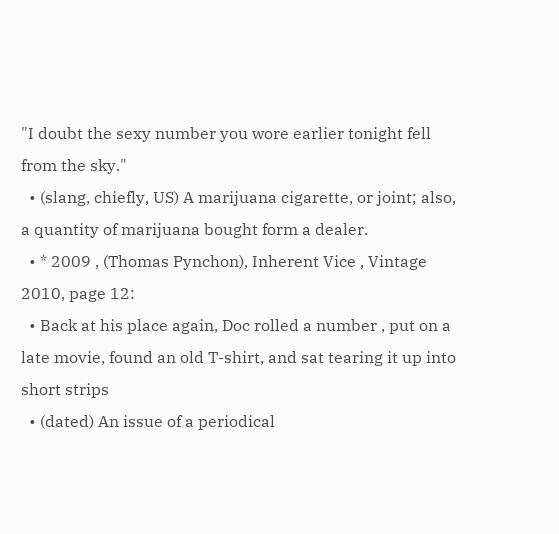"I doubt the sexy number you wore earlier tonight fell from the sky."
  • (slang, chiefly, US) A marijuana cigarette, or joint; also, a quantity of marijuana bought form a dealer.
  • * 2009 , (Thomas Pynchon), Inherent Vice , Vintage 2010, page 12:
  • Back at his place again, Doc rolled a number , put on a late movie, found an old T-shirt, and sat tearing it up into short strips
  • (dated) An issue of a periodical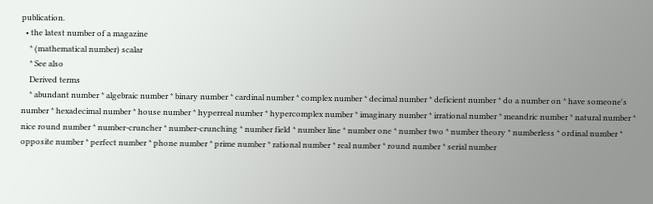publication.
  • the latest number of a magazine
    * (mathematical number) scalar
    * See also
    Derived terms
    * abundant number * algebraic number * binary number * cardinal number * complex number * decimal number * deficient number * do a number on * have someone's number * hexadecimal number * house number * hyperreal number * hypercomplex number * imaginary number * irrational number * meandric number * natural number * nice round number * number-cruncher * number-crunching * number field * number line * number one * number two * number theory * numberless * ordinal number * opposite number * perfect number * phone number * prime number * rational number * real number * round number * serial number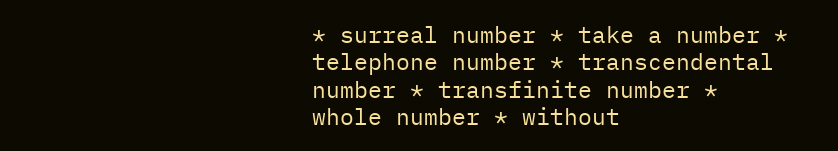* surreal number * take a number * telephone number * transcendental number * transfinite number * whole number * without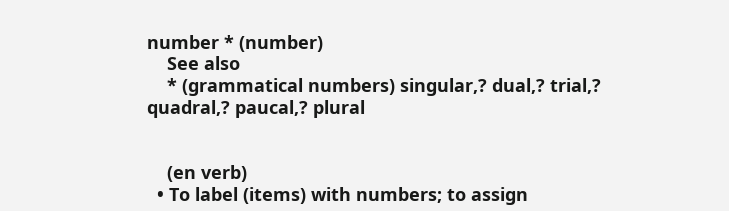number * (number)
    See also
    * (grammatical numbers) singular,? dual,? trial,? quadral,? paucal,? plural


    (en verb)
  • To label (items) with numbers; to assign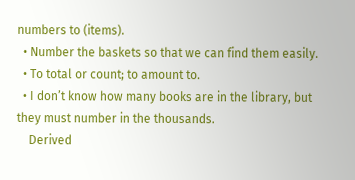numbers to (items).
  • Number the baskets so that we can find them easily.
  • To total or count; to amount to.
  • I don’t know how many books are in the library, but they must number in the thousands.
    Derived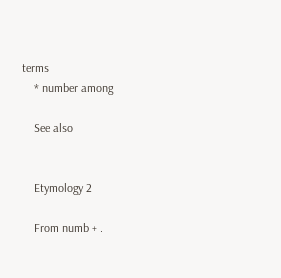terms
    * number among

    See also


    Etymology 2

    From numb + .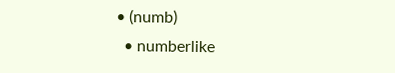• (numb)
  • numberlike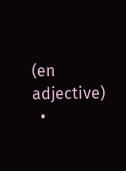(en adjective)
  •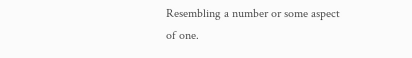Resembling a number or some aspect of one.